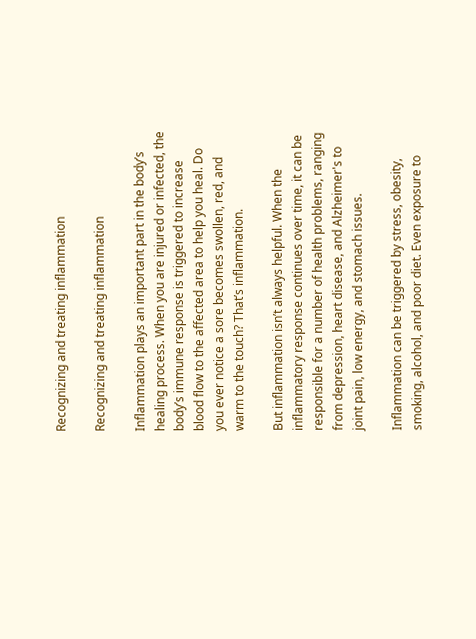Recognizing and treating inflammation

Recognizing and treating inflammation

Inflammation plays an important part in the body’s healing process. When you are injured or infected, the body’s immune response is triggered to increase blood flow to the affected area to help you heal. Do you ever notice a sore becomes swollen, red, and warm to the touch? That’s inflammation.

But inflammation isn’t always helpful. When the inflammatory response continues over time, it can be responsible for a number of health problems, ranging from depression, heart disease, and Alzheimer's to joint pain, low energy, and stomach issues.

Inflammation can be triggered by stress, obesity, smoking, alcohol, and poor diet. Even exposure to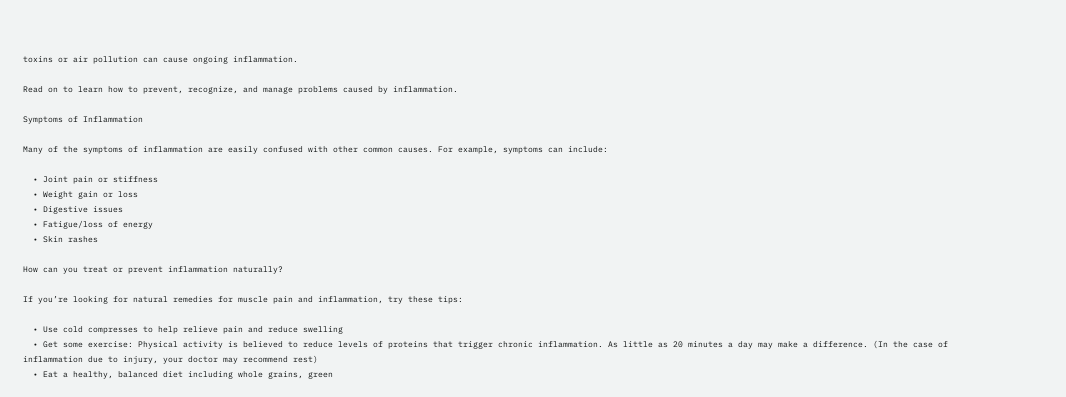toxins or air pollution can cause ongoing inflammation.

Read on to learn how to prevent, recognize, and manage problems caused by inflammation.

Symptoms of Inflammation

Many of the symptoms of inflammation are easily confused with other common causes. For example, symptoms can include:

  • Joint pain or stiffness
  • Weight gain or loss
  • Digestive issues
  • Fatigue/loss of energy
  • Skin rashes

How can you treat or prevent inflammation naturally?

If you’re looking for natural remedies for muscle pain and inflammation, try these tips:

  • Use cold compresses to help relieve pain and reduce swelling
  • Get some exercise: Physical activity is believed to reduce levels of proteins that trigger chronic inflammation. As little as 20 minutes a day may make a difference. (In the case of inflammation due to injury, your doctor may recommend rest)
  • Eat a healthy, balanced diet including whole grains, green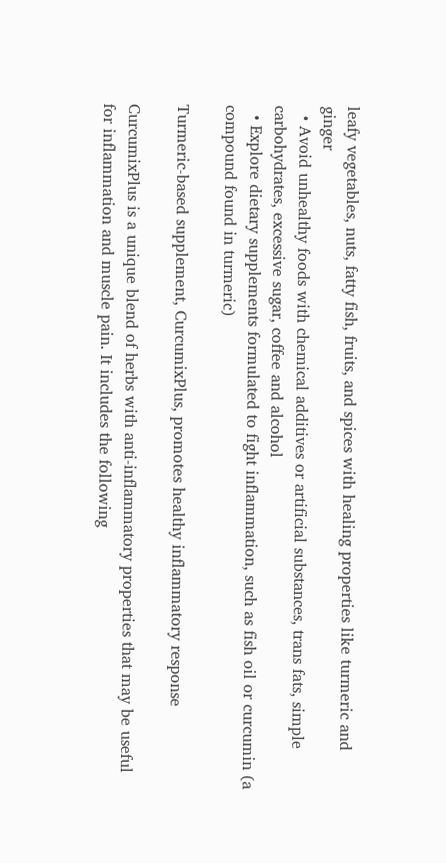leafy vegetables, nuts, fatty fish, fruits, and spices with healing properties like turmeric and ginger
  • Avoid unhealthy foods with chemical additives or artificial substances, trans fats, simple carbohydrates, excessive sugar, coffee and alcohol
  • Explore dietary supplements formulated to fight inflammation, such as fish oil or curcumin (a compound found in turmeric)

Turmeric-based supplement, CurcumixPlus, promotes healthy inflammatory response

CurcumixPlus is a unique blend of herbs with anti-inflammatory properties that may be useful for inflammation and muscle pain. It includes the following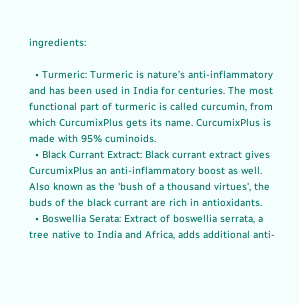ingredients:

  • Turmeric: Turmeric is nature’s anti-inflammatory and has been used in India for centuries. The most functional part of turmeric is called curcumin, from which CurcumixPlus gets its name. CurcumixPlus is made with 95% cuminoids.
  • Black Currant Extract: Black currant extract gives CurcumixPlus an anti-inflammatory boost as well. Also known as the 'bush of a thousand virtues', the buds of the black currant are rich in antioxidants.
  • Boswellia Serata: Extract of boswellia serrata, a tree native to India and Africa, adds additional anti-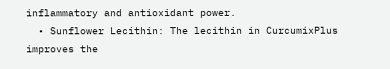inflammatory and antioxidant power.
  • Sunflower Lecithin: The lecithin in CurcumixPlus improves the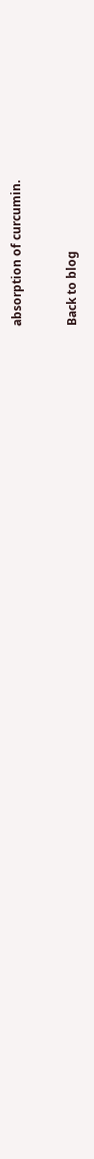absorption of curcumin.


Back to blog